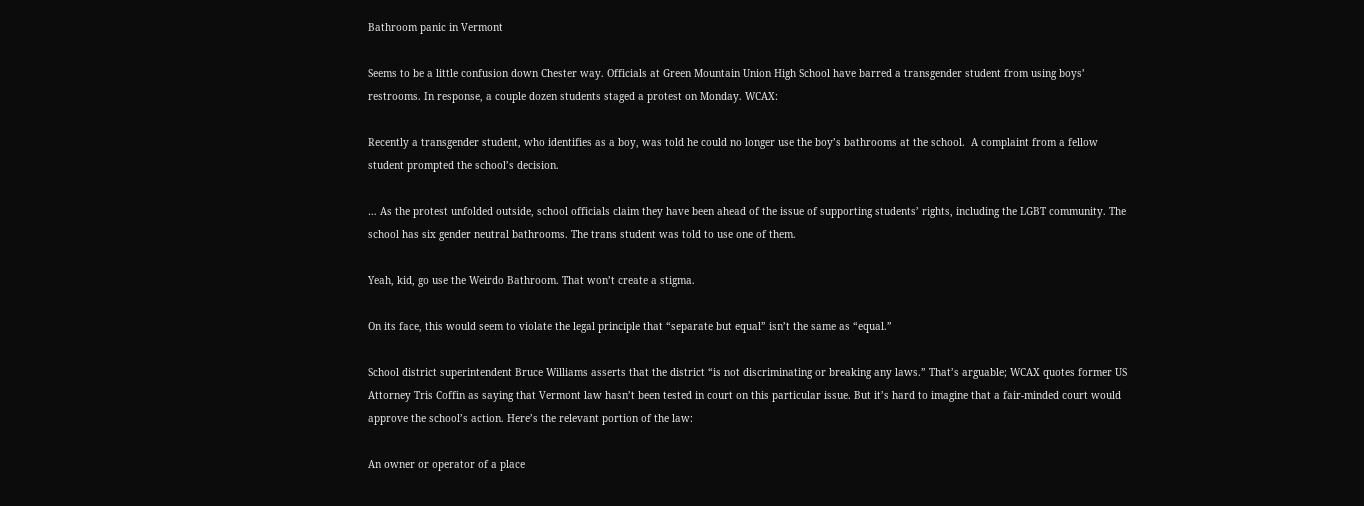Bathroom panic in Vermont

Seems to be a little confusion down Chester way. Officials at Green Mountain Union High School have barred a transgender student from using boys’ restrooms. In response, a couple dozen students staged a protest on Monday. WCAX:

Recently a transgender student, who identifies as a boy, was told he could no longer use the boy’s bathrooms at the school.  A complaint from a fellow student prompted the school’s decision.

… As the protest unfolded outside, school officials claim they have been ahead of the issue of supporting students’ rights, including the LGBT community. The school has six gender neutral bathrooms. The trans student was told to use one of them.

Yeah, kid, go use the Weirdo Bathroom. That won’t create a stigma.

On its face, this would seem to violate the legal principle that “separate but equal” isn’t the same as “equal.”

School district superintendent Bruce Williams asserts that the district “is not discriminating or breaking any laws.” That’s arguable; WCAX quotes former US Attorney Tris Coffin as saying that Vermont law hasn’t been tested in court on this particular issue. But it’s hard to imagine that a fair-minded court would approve the school’s action. Here’s the relevant portion of the law:

An owner or operator of a place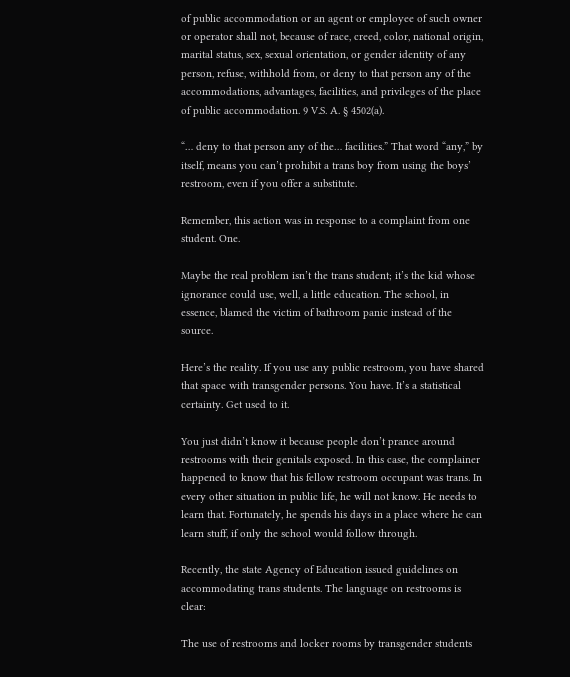of public accommodation or an agent or employee of such owner or operator shall not, because of race, creed, color, national origin, marital status, sex, sexual orientation, or gender identity of any person, refuse, withhold from, or deny to that person any of the accommodations, advantages, facilities, and privileges of the place of public accommodation. 9 V.S. A. § 4502(a).

“… deny to that person any of the… facilities.” That word “any,” by itself, means you can’t prohibit a trans boy from using the boys’ restroom, even if you offer a substitute.

Remember, this action was in response to a complaint from one student. One.

Maybe the real problem isn’t the trans student; it’s the kid whose ignorance could use, well, a little education. The school, in essence, blamed the victim of bathroom panic instead of the source.

Here’s the reality. If you use any public restroom, you have shared that space with transgender persons. You have. It’s a statistical certainty. Get used to it.

You just didn’t know it because people don’t prance around restrooms with their genitals exposed. In this case, the complainer happened to know that his fellow restroom occupant was trans. In every other situation in public life, he will not know. He needs to learn that. Fortunately, he spends his days in a place where he can learn stuff, if only the school would follow through.

Recently, the state Agency of Education issued guidelines on accommodating trans students. The language on restrooms is clear:

The use of restrooms and locker rooms by transgender students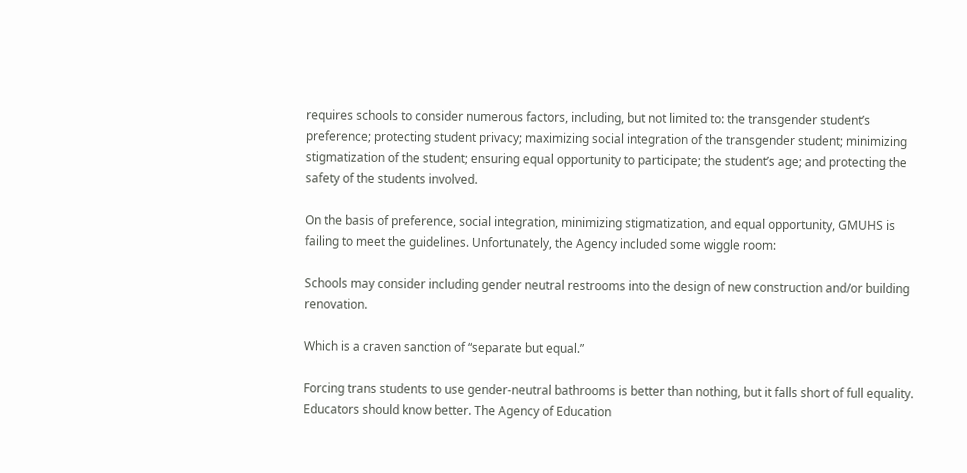requires schools to consider numerous factors, including, but not limited to: the transgender student’s preference; protecting student privacy; maximizing social integration of the transgender student; minimizing stigmatization of the student; ensuring equal opportunity to participate; the student’s age; and protecting the safety of the students involved.

On the basis of preference, social integration, minimizing stigmatization, and equal opportunity, GMUHS is failing to meet the guidelines. Unfortunately, the Agency included some wiggle room:

Schools may consider including gender neutral restrooms into the design of new construction and/or building renovation.

Which is a craven sanction of “separate but equal.”

Forcing trans students to use gender-neutral bathrooms is better than nothing, but it falls short of full equality. Educators should know better. The Agency of Education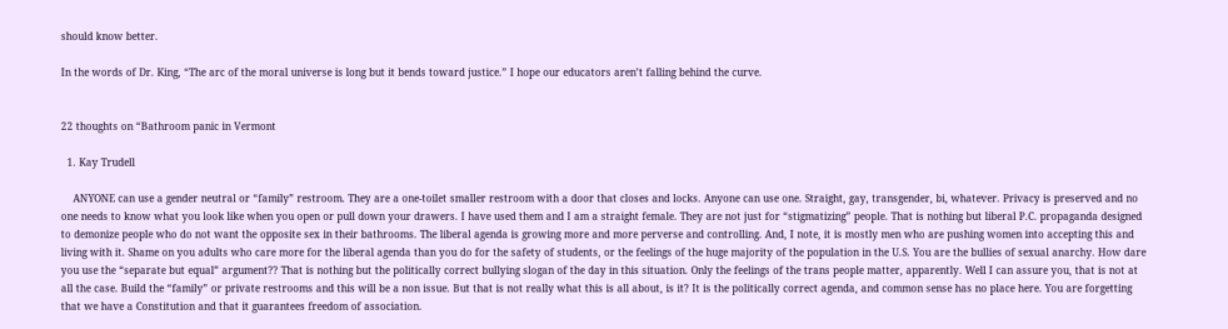should know better.

In the words of Dr. King, “The arc of the moral universe is long but it bends toward justice.” I hope our educators aren’t falling behind the curve.


22 thoughts on “Bathroom panic in Vermont

  1. Kay Trudell

    ANYONE can use a gender neutral or “family” restroom. They are a one-toilet smaller restroom with a door that closes and locks. Anyone can use one. Straight, gay, transgender, bi, whatever. Privacy is preserved and no one needs to know what you look like when you open or pull down your drawers. I have used them and I am a straight female. They are not just for “stigmatizing” people. That is nothing but liberal P.C. propaganda designed to demonize people who do not want the opposite sex in their bathrooms. The liberal agenda is growing more and more perverse and controlling. And, I note, it is mostly men who are pushing women into accepting this and living with it. Shame on you adults who care more for the liberal agenda than you do for the safety of students, or the feelings of the huge majority of the population in the U.S. You are the bullies of sexual anarchy. How dare you use the “separate but equal” argument?? That is nothing but the politically correct bullying slogan of the day in this situation. Only the feelings of the trans people matter, apparently. Well I can assure you, that is not at all the case. Build the “family” or private restrooms and this will be a non issue. But that is not really what this is all about, is it? It is the politically correct agenda, and common sense has no place here. You are forgetting that we have a Constitution and that it guarantees freedom of association.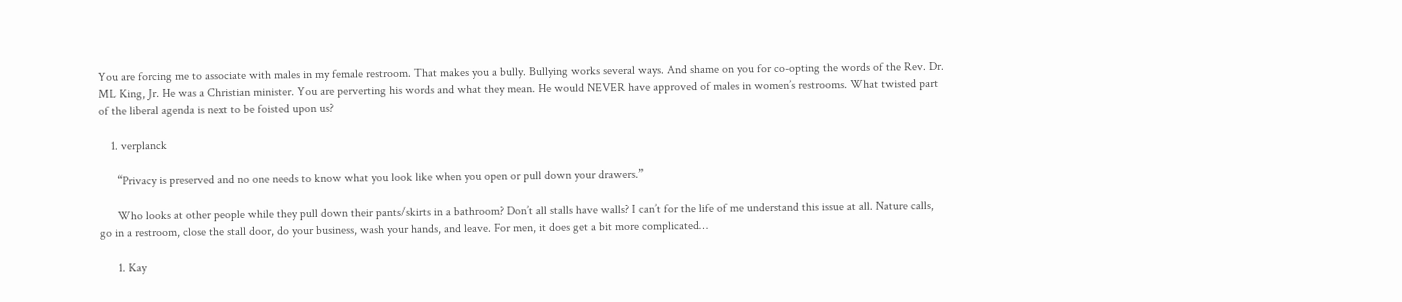You are forcing me to associate with males in my female restroom. That makes you a bully. Bullying works several ways. And shame on you for co-opting the words of the Rev. Dr. ML King, Jr. He was a Christian minister. You are perverting his words and what they mean. He would NEVER have approved of males in women’s restrooms. What twisted part of the liberal agenda is next to be foisted upon us?

    1. verplanck

      “Privacy is preserved and no one needs to know what you look like when you open or pull down your drawers.”

      Who looks at other people while they pull down their pants/skirts in a bathroom? Don’t all stalls have walls? I can’t for the life of me understand this issue at all. Nature calls, go in a restroom, close the stall door, do your business, wash your hands, and leave. For men, it does get a bit more complicated…

      1. Kay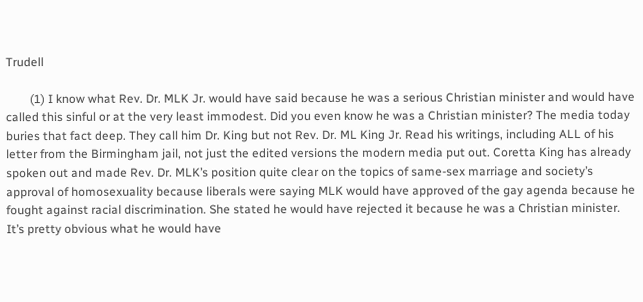Trudell

        (1) I know what Rev. Dr. MLK Jr. would have said because he was a serious Christian minister and would have called this sinful or at the very least immodest. Did you even know he was a Christian minister? The media today buries that fact deep. They call him Dr. King but not Rev. Dr. ML King Jr. Read his writings, including ALL of his letter from the Birmingham jail, not just the edited versions the modern media put out. Coretta King has already spoken out and made Rev. Dr. MLK’s position quite clear on the topics of same-sex marriage and society’s approval of homosexuality because liberals were saying MLK would have approved of the gay agenda because he fought against racial discrimination. She stated he would have rejected it because he was a Christian minister. It’s pretty obvious what he would have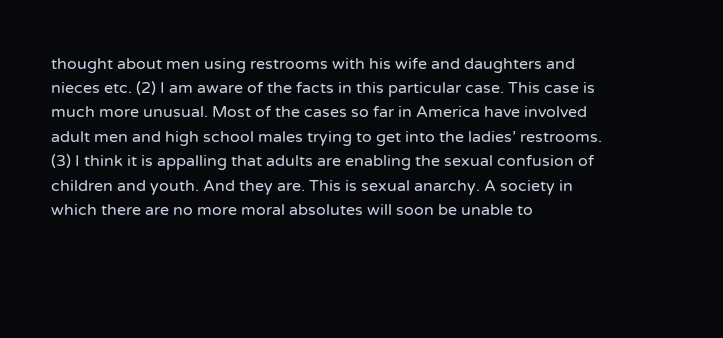thought about men using restrooms with his wife and daughters and nieces etc. (2) I am aware of the facts in this particular case. This case is much more unusual. Most of the cases so far in America have involved adult men and high school males trying to get into the ladies’ restrooms. (3) I think it is appalling that adults are enabling the sexual confusion of children and youth. And they are. This is sexual anarchy. A society in which there are no more moral absolutes will soon be unable to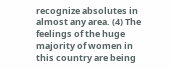recognize absolutes in almost any area. (4) The feelings of the huge majority of women in this country are being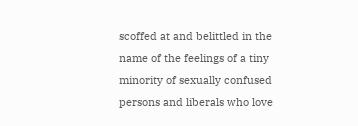scoffed at and belittled in the name of the feelings of a tiny minority of sexually confused persons and liberals who love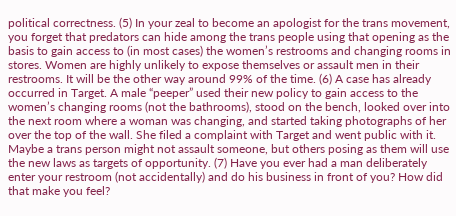political correctness. (5) In your zeal to become an apologist for the trans movement, you forget that predators can hide among the trans people using that opening as the basis to gain access to (in most cases) the women’s restrooms and changing rooms in stores. Women are highly unlikely to expose themselves or assault men in their restrooms. It will be the other way around 99% of the time. (6) A case has already occurred in Target. A male “peeper” used their new policy to gain access to the women’s changing rooms (not the bathrooms), stood on the bench, looked over into the next room where a woman was changing, and started taking photographs of her over the top of the wall. She filed a complaint with Target and went public with it. Maybe a trans person might not assault someone, but others posing as them will use the new laws as targets of opportunity. (7) Have you ever had a man deliberately enter your restroom (not accidentally) and do his business in front of you? How did that make you feel?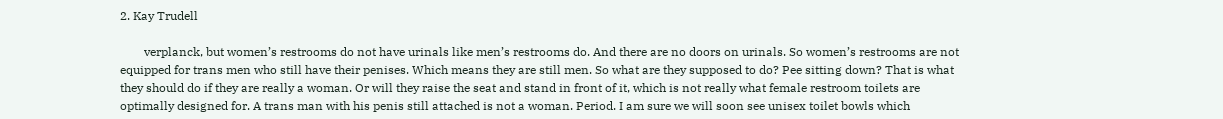2. Kay Trudell

        verplanck, but women’s restrooms do not have urinals like men’s restrooms do. And there are no doors on urinals. So women’s restrooms are not equipped for trans men who still have their penises. Which means they are still men. So what are they supposed to do? Pee sitting down? That is what they should do if they are really a woman. Or will they raise the seat and stand in front of it, which is not really what female restroom toilets are optimally designed for. A trans man with his penis still attached is not a woman. Period. I am sure we will soon see unisex toilet bowls which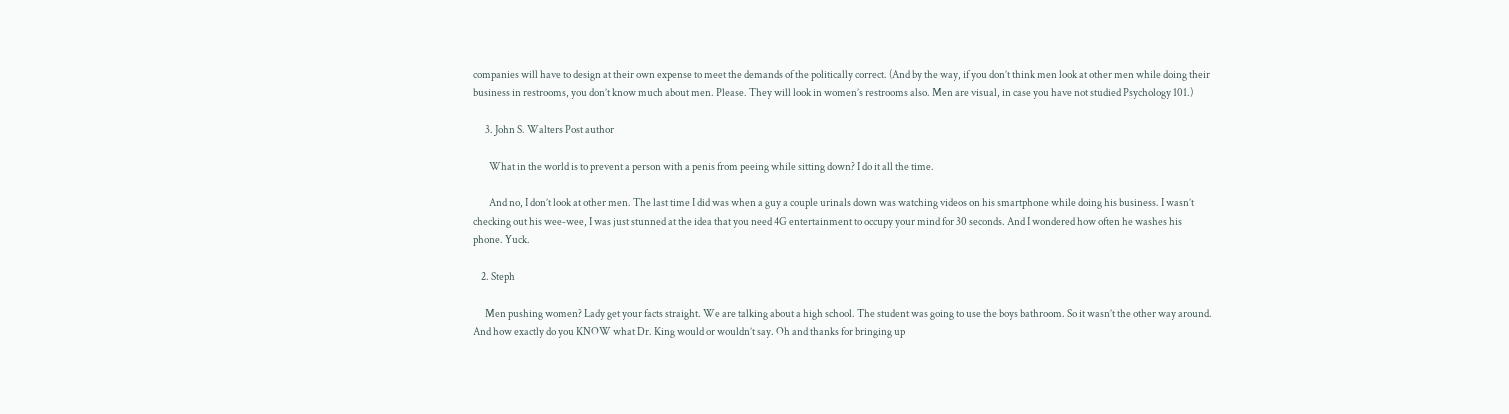companies will have to design at their own expense to meet the demands of the politically correct. (And by the way, if you don’t think men look at other men while doing their business in restrooms, you don’t know much about men. Please. They will look in women’s restrooms also. Men are visual, in case you have not studied Psychology 101.)

      3. John S. Walters Post author

        What in the world is to prevent a person with a penis from peeing while sitting down? I do it all the time.

        And no, I don’t look at other men. The last time I did was when a guy a couple urinals down was watching videos on his smartphone while doing his business. I wasn’t checking out his wee-wee, I was just stunned at the idea that you need 4G entertainment to occupy your mind for 30 seconds. And I wondered how often he washes his phone. Yuck.

    2. Steph

      Men pushing women? Lady get your facts straight. We are talking about a high school. The student was going to use the boys bathroom. So it wasn’t the other way around. And how exactly do you KNOW what Dr. King would or wouldn’t say. Oh and thanks for bringing up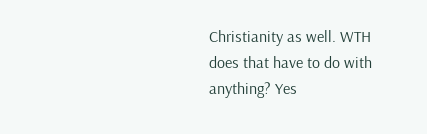Christianity as well. WTH does that have to do with anything? Yes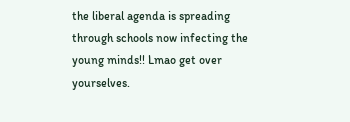the liberal agenda is spreading through schools now infecting the young minds!! Lmao get over yourselves.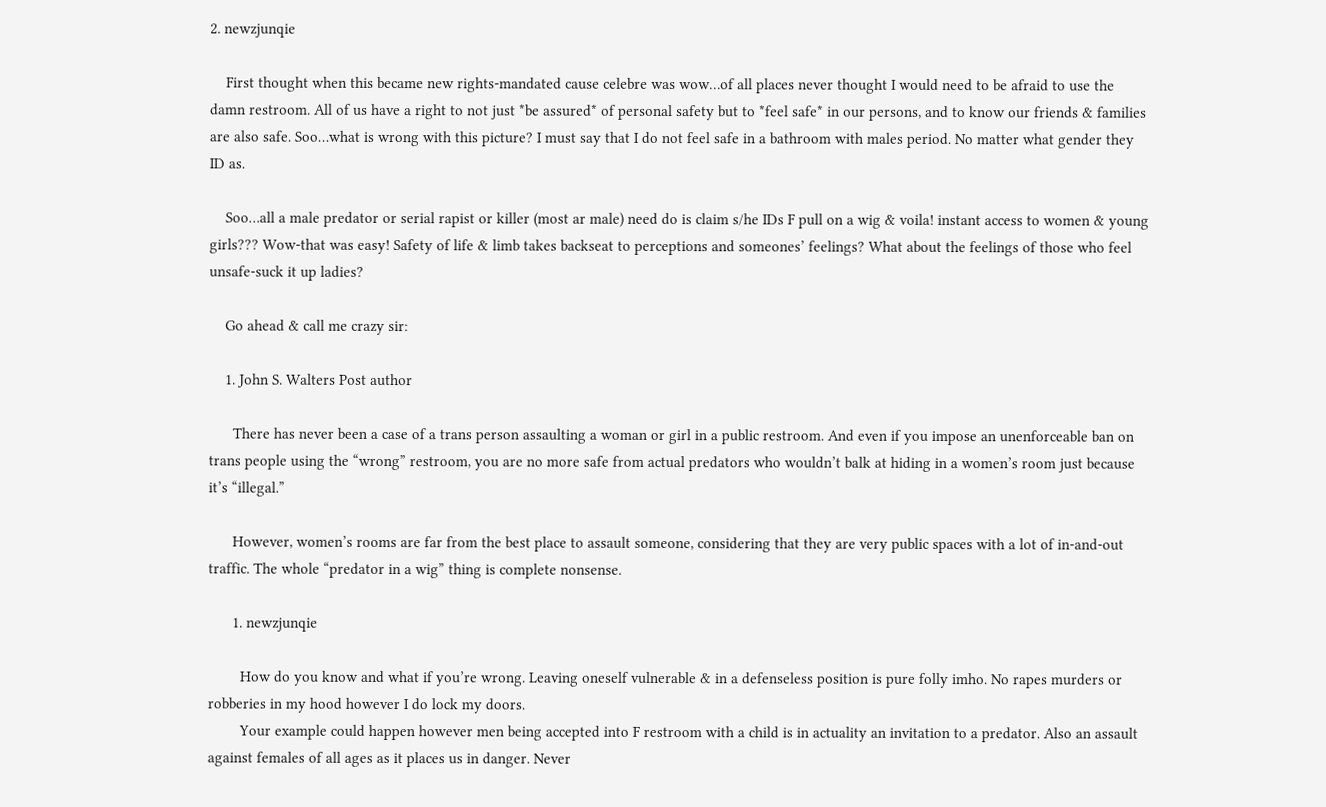2. newzjunqie

    First thought when this became new rights-mandated cause celebre was wow…of all places never thought I would need to be afraid to use the damn restroom. All of us have a right to not just *be assured* of personal safety but to *feel safe* in our persons, and to know our friends & families are also safe. Soo…what is wrong with this picture? I must say that I do not feel safe in a bathroom with males period. No matter what gender they ID as.

    Soo…all a male predator or serial rapist or killer (most ar male) need do is claim s/he IDs F pull on a wig & voila! instant access to women & young girls??? Wow-that was easy! Safety of life & limb takes backseat to perceptions and someones’ feelings? What about the feelings of those who feel unsafe-suck it up ladies?

    Go ahead & call me crazy sir:

    1. John S. Walters Post author

      There has never been a case of a trans person assaulting a woman or girl in a public restroom. And even if you impose an unenforceable ban on trans people using the “wrong” restroom, you are no more safe from actual predators who wouldn’t balk at hiding in a women’s room just because it’s “illegal.”

      However, women’s rooms are far from the best place to assault someone, considering that they are very public spaces with a lot of in-and-out traffic. The whole “predator in a wig” thing is complete nonsense.

      1. newzjunqie

        How do you know and what if you’re wrong. Leaving oneself vulnerable & in a defenseless position is pure folly imho. No rapes murders or robberies in my hood however I do lock my doors.
        Your example could happen however men being accepted into F restroom with a child is in actuality an invitation to a predator. Also an assault against females of all ages as it places us in danger. Never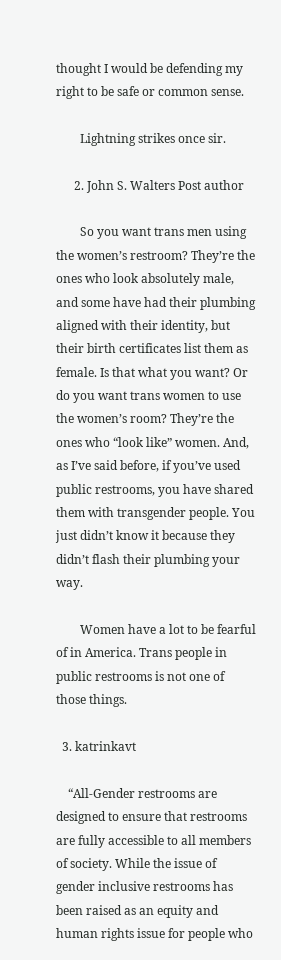thought I would be defending my right to be safe or common sense.

        Lightning strikes once sir.

      2. John S. Walters Post author

        So you want trans men using the women’s restroom? They’re the ones who look absolutely male, and some have had their plumbing aligned with their identity, but their birth certificates list them as female. Is that what you want? Or do you want trans women to use the women’s room? They’re the ones who “look like” women. And, as I’ve said before, if you’ve used public restrooms, you have shared them with transgender people. You just didn’t know it because they didn’t flash their plumbing your way.

        Women have a lot to be fearful of in America. Trans people in public restrooms is not one of those things.

  3. katrinkavt

    “All-Gender restrooms are designed to ensure that restrooms are fully accessible to all members of society. While the issue of gender inclusive restrooms has been raised as an equity and human rights issue for people who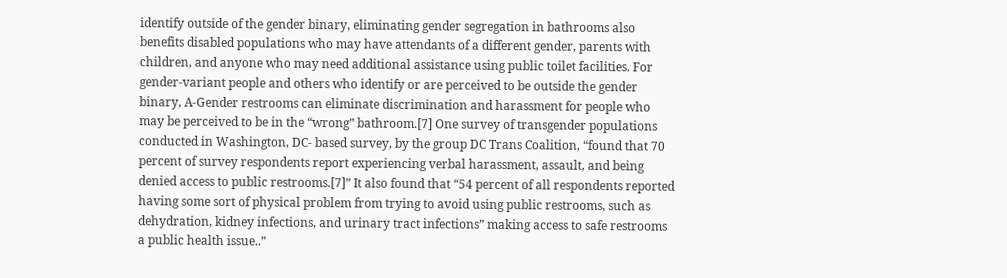identify outside of the gender binary, eliminating gender segregation in bathrooms also benefits disabled populations who may have attendants of a different gender, parents with children, and anyone who may need additional assistance using public toilet facilities. For gender-variant people and others who identify or are perceived to be outside the gender binary, A-Gender restrooms can eliminate discrimination and harassment for people who may be perceived to be in the “wrong” bathroom.[7] One survey of transgender populations conducted in Washington, DC- based survey, by the group DC Trans Coalition, “found that 70 percent of survey respondents report experiencing verbal harassment, assault, and being denied access to public restrooms.[7]” It also found that “54 percent of all respondents reported having some sort of physical problem from trying to avoid using public restrooms, such as dehydration, kidney infections, and urinary tract infections” making access to safe restrooms a public health issue..”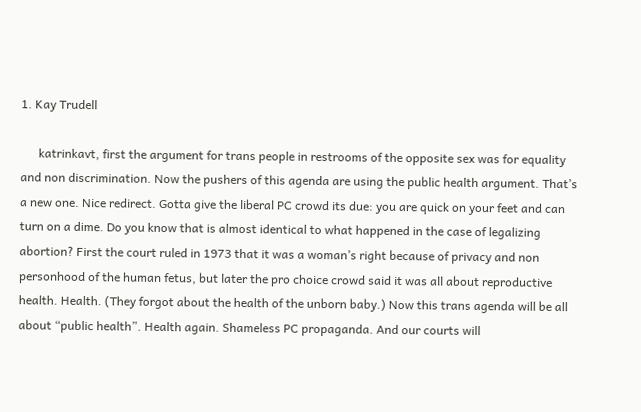1. Kay Trudell

      katrinkavt, first the argument for trans people in restrooms of the opposite sex was for equality and non discrimination. Now the pushers of this agenda are using the public health argument. That’s a new one. Nice redirect. Gotta give the liberal PC crowd its due: you are quick on your feet and can turn on a dime. Do you know that is almost identical to what happened in the case of legalizing abortion? First the court ruled in 1973 that it was a woman’s right because of privacy and non personhood of the human fetus, but later the pro choice crowd said it was all about reproductive health. Health. (They forgot about the health of the unborn baby.) Now this trans agenda will be all about “public health”. Health again. Shameless PC propaganda. And our courts will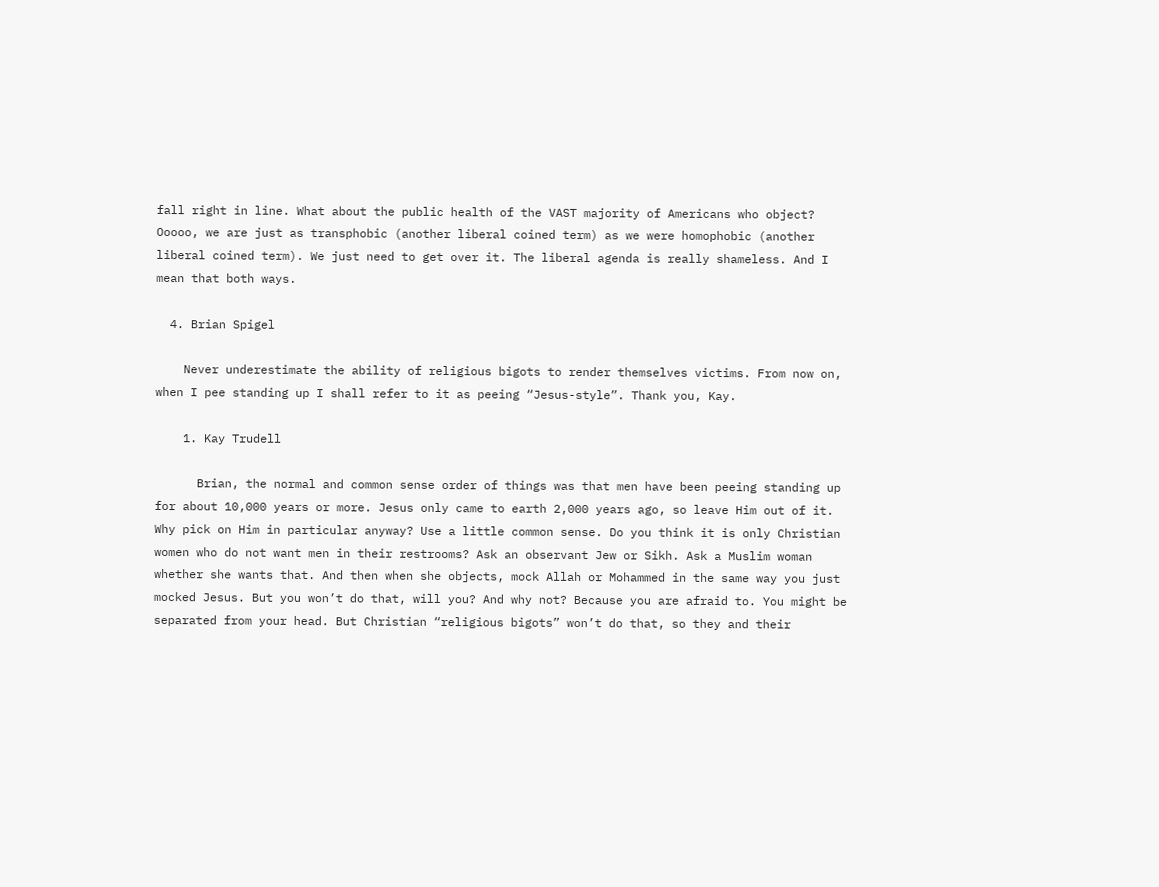fall right in line. What about the public health of the VAST majority of Americans who object? Ooooo, we are just as transphobic (another liberal coined term) as we were homophobic (another liberal coined term). We just need to get over it. The liberal agenda is really shameless. And I mean that both ways.

  4. Brian Spigel

    Never underestimate the ability of religious bigots to render themselves victims. From now on, when I pee standing up I shall refer to it as peeing “Jesus-style”. Thank you, Kay.

    1. Kay Trudell

      Brian, the normal and common sense order of things was that men have been peeing standing up for about 10,000 years or more. Jesus only came to earth 2,000 years ago, so leave Him out of it. Why pick on Him in particular anyway? Use a little common sense. Do you think it is only Christian women who do not want men in their restrooms? Ask an observant Jew or Sikh. Ask a Muslim woman whether she wants that. And then when she objects, mock Allah or Mohammed in the same way you just mocked Jesus. But you won’t do that, will you? And why not? Because you are afraid to. You might be separated from your head. But Christian “religious bigots” won’t do that, so they and their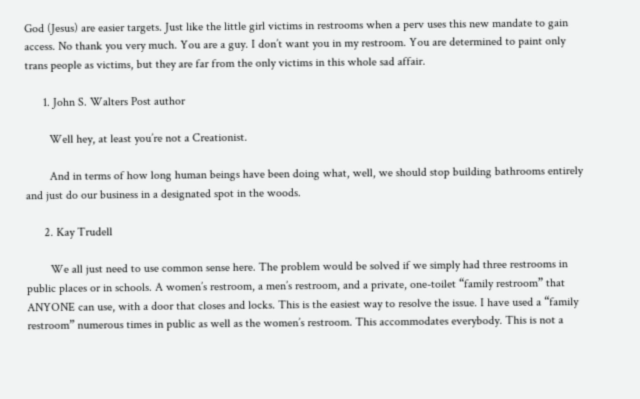God (Jesus) are easier targets. Just like the little girl victims in restrooms when a perv uses this new mandate to gain access. No thank you very much. You are a guy. I don’t want you in my restroom. You are determined to paint only trans people as victims, but they are far from the only victims in this whole sad affair.

      1. John S. Walters Post author

        Well hey, at least you’re not a Creationist.

        And in terms of how long human beings have been doing what, well, we should stop building bathrooms entirely and just do our business in a designated spot in the woods.

      2. Kay Trudell

        We all just need to use common sense here. The problem would be solved if we simply had three restrooms in public places or in schools. A women’s restroom, a men’s restroom, and a private, one-toilet “family restroom” that ANYONE can use, with a door that closes and locks. This is the easiest way to resolve the issue. I have used a “family restroom” numerous times in public as well as the women’s restroom. This accommodates everybody. This is not a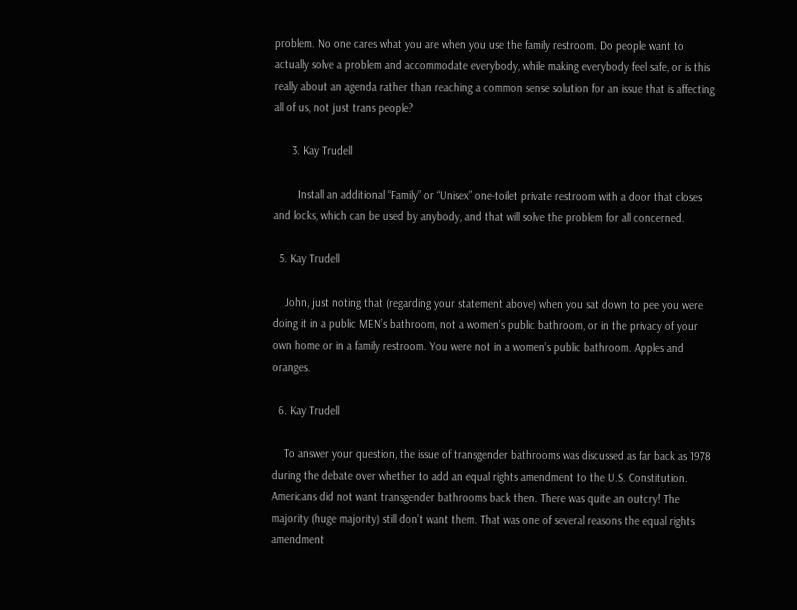problem. No one cares what you are when you use the family restroom. Do people want to actually solve a problem and accommodate everybody, while making everybody feel safe, or is this really about an agenda rather than reaching a common sense solution for an issue that is affecting all of us, not just trans people?

      3. Kay Trudell

        Install an additional “Family” or “Unisex” one-toilet private restroom with a door that closes and locks, which can be used by anybody, and that will solve the problem for all concerned.

  5. Kay Trudell

    John, just noting that (regarding your statement above) when you sat down to pee you were doing it in a public MEN’s bathroom, not a women’s public bathroom, or in the privacy of your own home or in a family restroom. You were not in a women’s public bathroom. Apples and oranges.

  6. Kay Trudell

    To answer your question, the issue of transgender bathrooms was discussed as far back as 1978 during the debate over whether to add an equal rights amendment to the U.S. Constitution. Americans did not want transgender bathrooms back then. There was quite an outcry! The majority (huge majority) still don’t want them. That was one of several reasons the equal rights amendment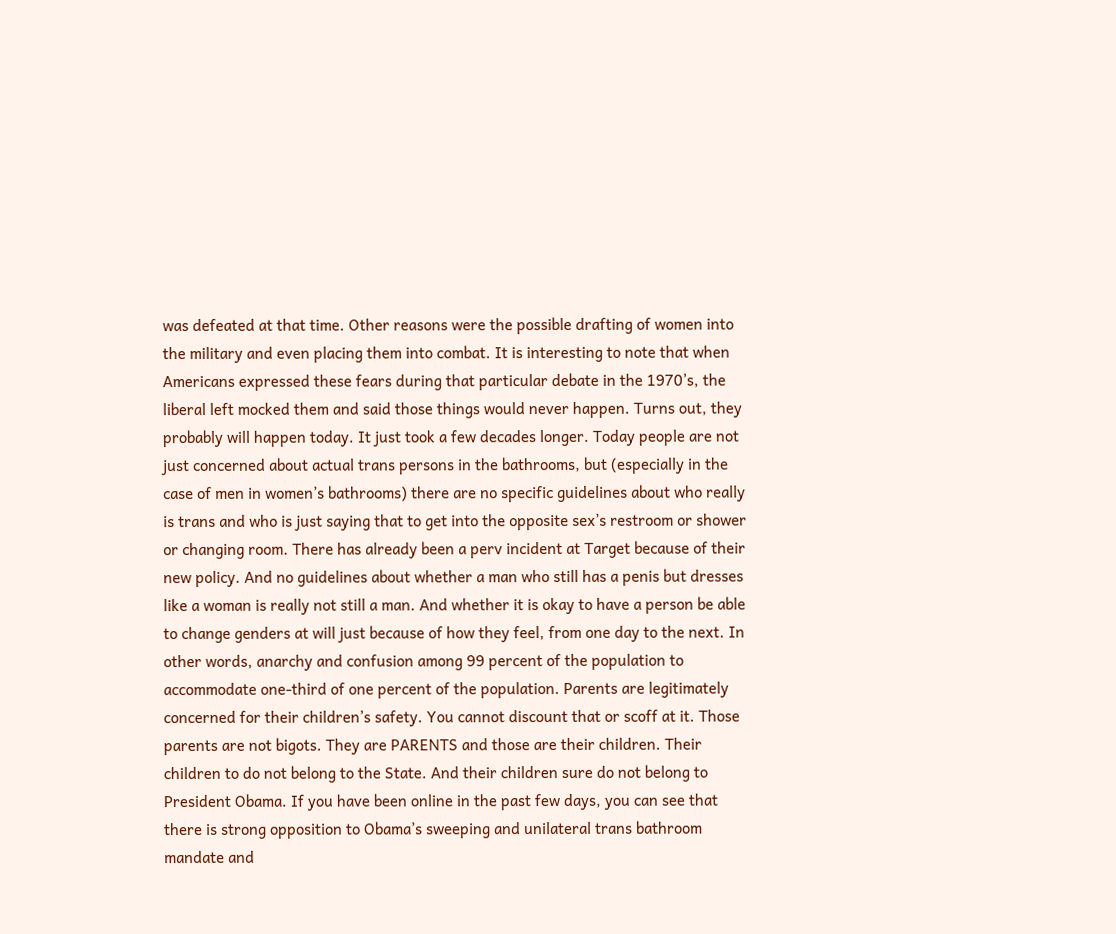was defeated at that time. Other reasons were the possible drafting of women into the military and even placing them into combat. It is interesting to note that when Americans expressed these fears during that particular debate in the 1970’s, the liberal left mocked them and said those things would never happen. Turns out, they probably will happen today. It just took a few decades longer. Today people are not just concerned about actual trans persons in the bathrooms, but (especially in the case of men in women’s bathrooms) there are no specific guidelines about who really is trans and who is just saying that to get into the opposite sex’s restroom or shower or changing room. There has already been a perv incident at Target because of their new policy. And no guidelines about whether a man who still has a penis but dresses like a woman is really not still a man. And whether it is okay to have a person be able to change genders at will just because of how they feel, from one day to the next. In other words, anarchy and confusion among 99 percent of the population to accommodate one-third of one percent of the population. Parents are legitimately concerned for their children’s safety. You cannot discount that or scoff at it. Those parents are not bigots. They are PARENTS and those are their children. Their children to do not belong to the State. And their children sure do not belong to President Obama. If you have been online in the past few days, you can see that there is strong opposition to Obama’s sweeping and unilateral trans bathroom mandate and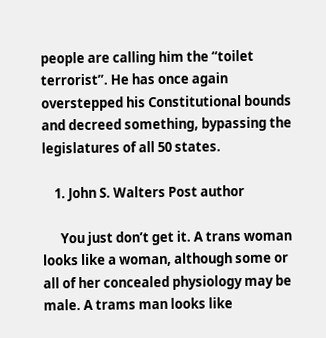people are calling him the “toilet terrorist”. He has once again overstepped his Constitutional bounds and decreed something, bypassing the legislatures of all 50 states.

    1. John S. Walters Post author

      You just don’t get it. A trans woman looks like a woman, although some or all of her concealed physiology may be male. A trams man looks like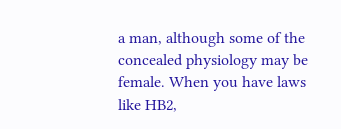a man, although some of the concealed physiology may be female. When you have laws like HB2,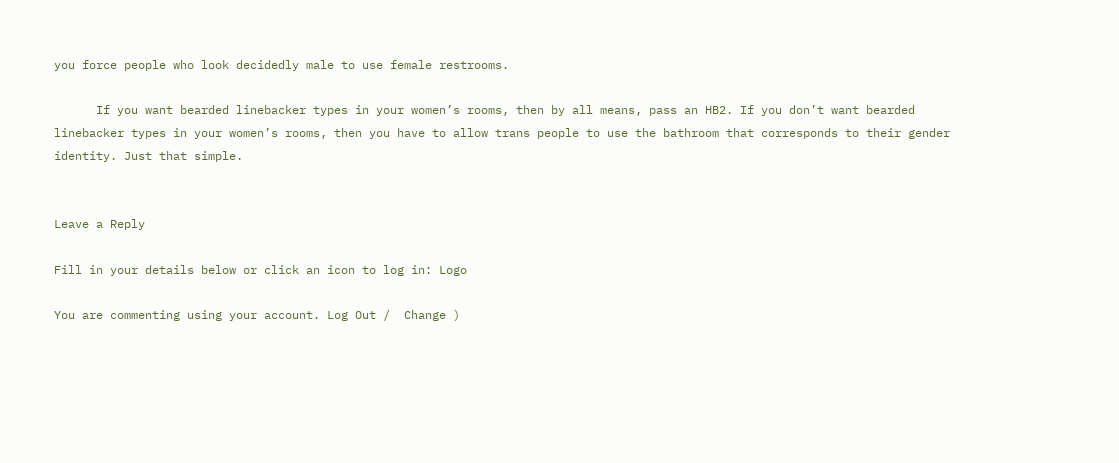you force people who look decidedly male to use female restrooms.

      If you want bearded linebacker types in your women’s rooms, then by all means, pass an HB2. If you don’t want bearded linebacker types in your women’s rooms, then you have to allow trans people to use the bathroom that corresponds to their gender identity. Just that simple.


Leave a Reply

Fill in your details below or click an icon to log in: Logo

You are commenting using your account. Log Out /  Change )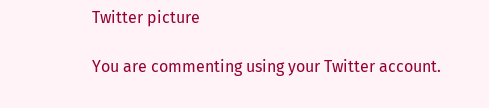Twitter picture

You are commenting using your Twitter account.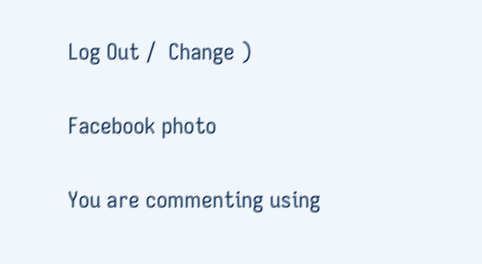Log Out /  Change )

Facebook photo

You are commenting using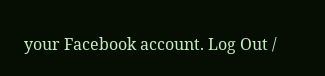your Facebook account. Log Out /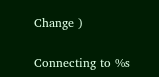Change )

Connecting to %s